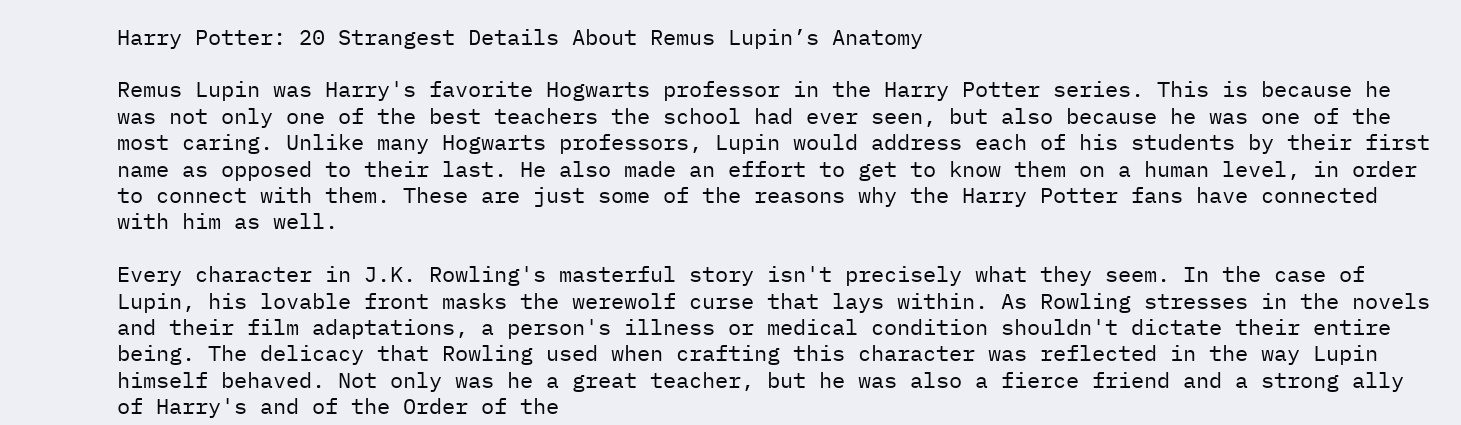Harry Potter: 20 Strangest Details About Remus Lupin’s Anatomy

Remus Lupin was Harry's favorite Hogwarts professor in the Harry Potter series. This is because he was not only one of the best teachers the school had ever seen, but also because he was one of the most caring. Unlike many Hogwarts professors, Lupin would address each of his students by their first name as opposed to their last. He also made an effort to get to know them on a human level, in order to connect with them. These are just some of the reasons why the Harry Potter fans have connected with him as well.

Every character in J.K. Rowling's masterful story isn't precisely what they seem. In the case of Lupin, his lovable front masks the werewolf curse that lays within. As Rowling stresses in the novels and their film adaptations, a person's illness or medical condition shouldn't dictate their entire being. The delicacy that Rowling used when crafting this character was reflected in the way Lupin himself behaved. Not only was he a great teacher, but he was also a fierce friend and a strong ally of Harry's and of the Order of the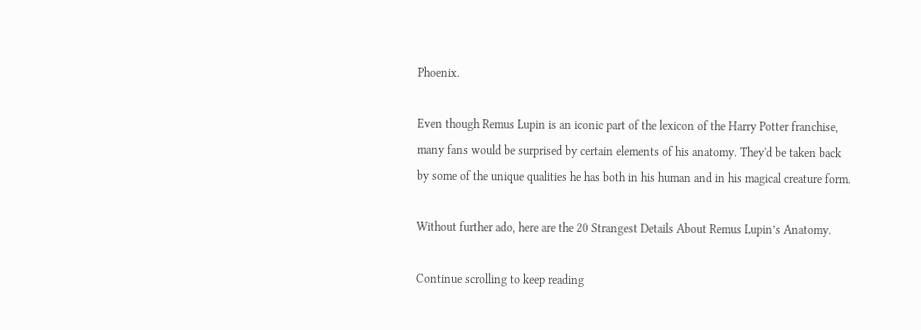Phoenix.

Even though Remus Lupin is an iconic part of the lexicon of the Harry Potter franchise, many fans would be surprised by certain elements of his anatomy. They'd be taken back by some of the unique qualities he has both in his human and in his magical creature form.

Without further ado, here are the 20 Strangest Details About Remus Lupin’s Anatomy.

Continue scrolling to keep reading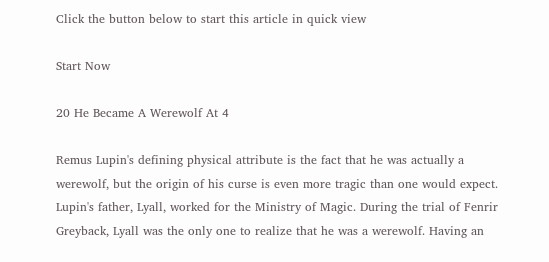Click the button below to start this article in quick view

Start Now

20 He Became A Werewolf At 4

Remus Lupin's defining physical attribute is the fact that he was actually a werewolf, but the origin of his curse is even more tragic than one would expect. Lupin's father, Lyall, worked for the Ministry of Magic. During the trial of Fenrir Greyback, Lyall was the only one to realize that he was a werewolf. Having an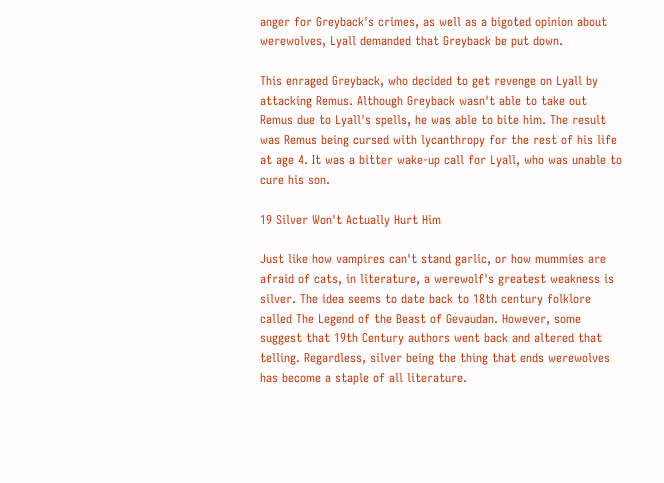anger for Greyback's crimes, as well as a bigoted opinion about werewolves, Lyall demanded that Greyback be put down.

This enraged Greyback, who decided to get revenge on Lyall by attacking Remus. Although Greyback wasn't able to take out Remus due to Lyall's spells, he was able to bite him. The result was Remus being cursed with lycanthropy for the rest of his life at age 4. It was a bitter wake-up call for Lyall, who was unable to cure his son.

19 Silver Won't Actually Hurt Him

Just like how vampires can't stand garlic, or how mummies are afraid of cats, in literature, a werewolf's greatest weakness is silver. The idea seems to date back to 18th century folklore called The Legend of the Beast of Gevaudan. However, some suggest that 19th Century authors went back and altered that telling. Regardless, silver being the thing that ends werewolves has become a staple of all literature.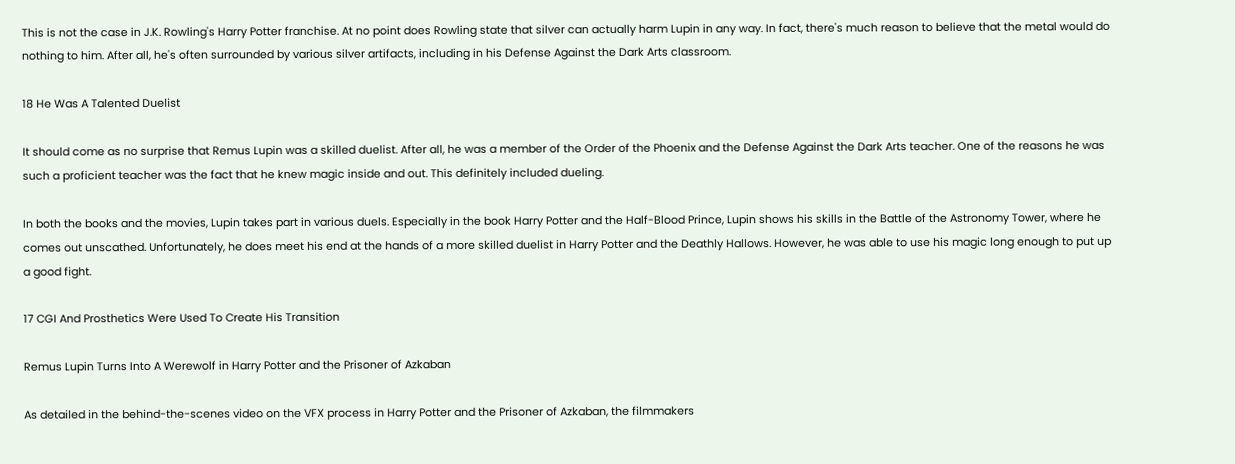This is not the case in J.K. Rowling's Harry Potter franchise. At no point does Rowling state that silver can actually harm Lupin in any way. In fact, there's much reason to believe that the metal would do nothing to him. After all, he's often surrounded by various silver artifacts, including in his Defense Against the Dark Arts classroom.

18 He Was A Talented Duelist

It should come as no surprise that Remus Lupin was a skilled duelist. After all, he was a member of the Order of the Phoenix and the Defense Against the Dark Arts teacher. One of the reasons he was such a proficient teacher was the fact that he knew magic inside and out. This definitely included dueling.

In both the books and the movies, Lupin takes part in various duels. Especially in the book Harry Potter and the Half-Blood Prince, Lupin shows his skills in the Battle of the Astronomy Tower, where he comes out unscathed. Unfortunately, he does meet his end at the hands of a more skilled duelist in Harry Potter and the Deathly Hallows. However, he was able to use his magic long enough to put up a good fight.

17 CGI And Prosthetics Were Used To Create His Transition

Remus Lupin Turns Into A Werewolf in Harry Potter and the Prisoner of Azkaban

As detailed in the behind-the-scenes video on the VFX process in Harry Potter and the Prisoner of Azkaban, the filmmakers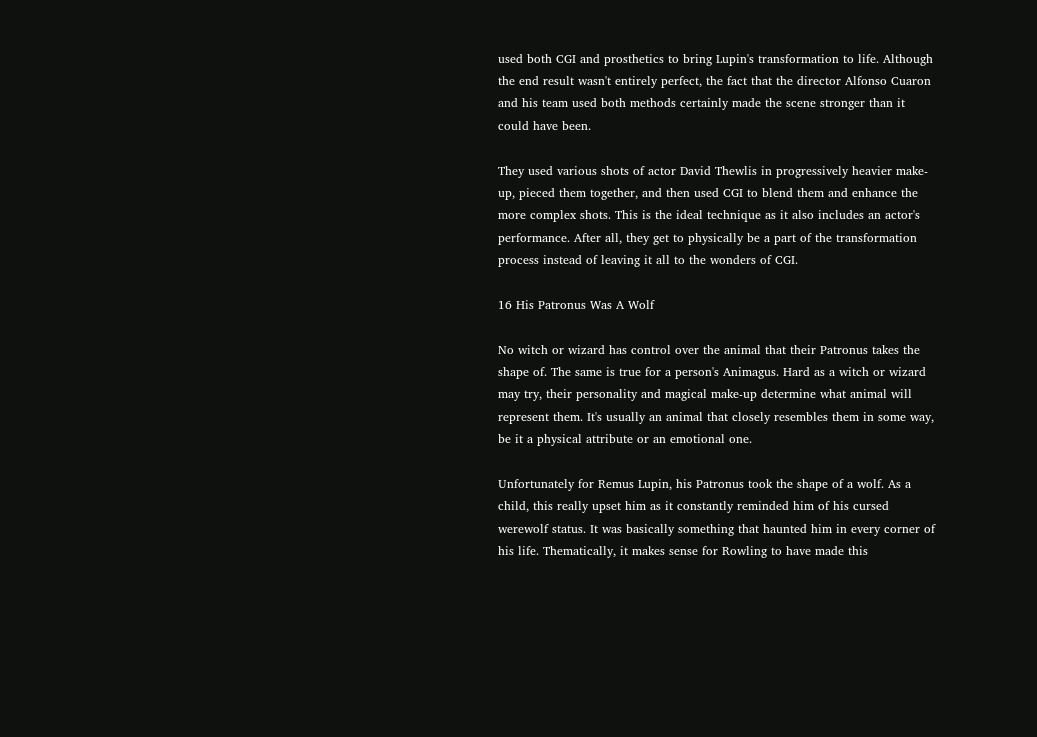used both CGI and prosthetics to bring Lupin's transformation to life. Although the end result wasn't entirely perfect, the fact that the director Alfonso Cuaron and his team used both methods certainly made the scene stronger than it could have been.

They used various shots of actor David Thewlis in progressively heavier make-up, pieced them together, and then used CGI to blend them and enhance the more complex shots. This is the ideal technique as it also includes an actor's performance. After all, they get to physically be a part of the transformation process instead of leaving it all to the wonders of CGI.

16 His Patronus Was A Wolf

No witch or wizard has control over the animal that their Patronus takes the shape of. The same is true for a person's Animagus. Hard as a witch or wizard may try, their personality and magical make-up determine what animal will represent them. It's usually an animal that closely resembles them in some way, be it a physical attribute or an emotional one.

Unfortunately for Remus Lupin, his Patronus took the shape of a wolf. As a child, this really upset him as it constantly reminded him of his cursed werewolf status. It was basically something that haunted him in every corner of his life. Thematically, it makes sense for Rowling to have made this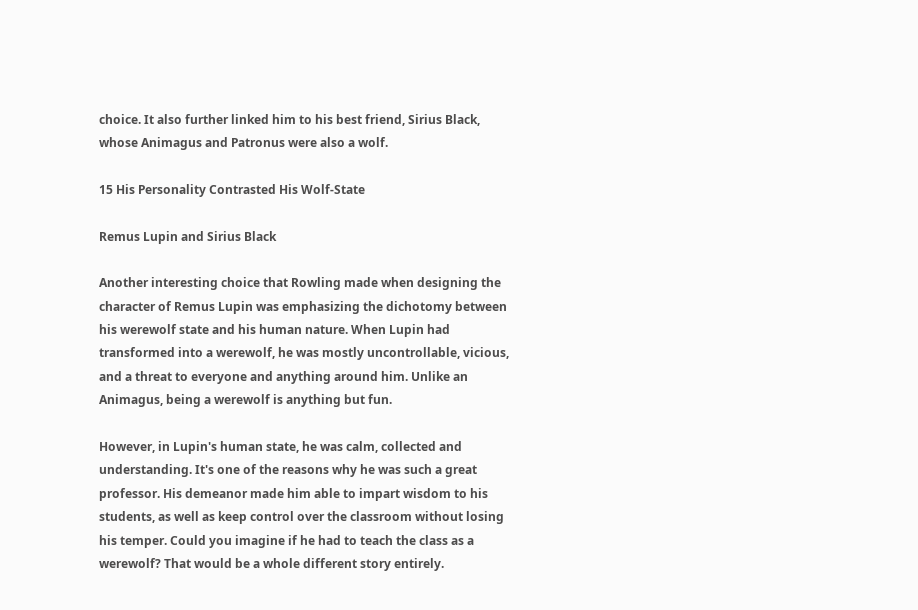choice. It also further linked him to his best friend, Sirius Black, whose Animagus and Patronus were also a wolf.

15 His Personality Contrasted His Wolf-State

Remus Lupin and Sirius Black

Another interesting choice that Rowling made when designing the character of Remus Lupin was emphasizing the dichotomy between his werewolf state and his human nature. When Lupin had transformed into a werewolf, he was mostly uncontrollable, vicious, and a threat to everyone and anything around him. Unlike an Animagus, being a werewolf is anything but fun.

However, in Lupin's human state, he was calm, collected and understanding. It's one of the reasons why he was such a great professor. His demeanor made him able to impart wisdom to his students, as well as keep control over the classroom without losing his temper. Could you imagine if he had to teach the class as a werewolf? That would be a whole different story entirely.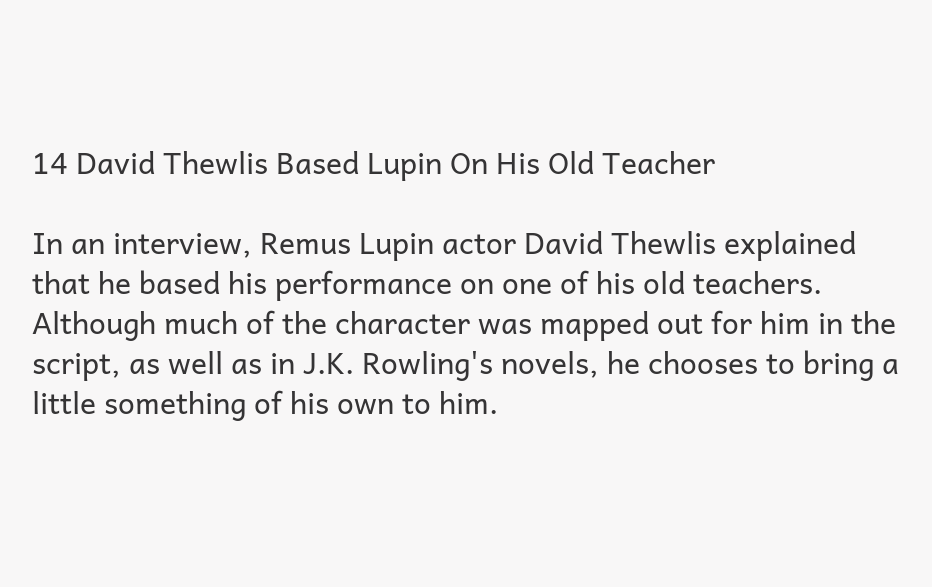14 David Thewlis Based Lupin On His Old Teacher

In an interview, Remus Lupin actor David Thewlis explained that he based his performance on one of his old teachers. Although much of the character was mapped out for him in the script, as well as in J.K. Rowling's novels, he chooses to bring a little something of his own to him.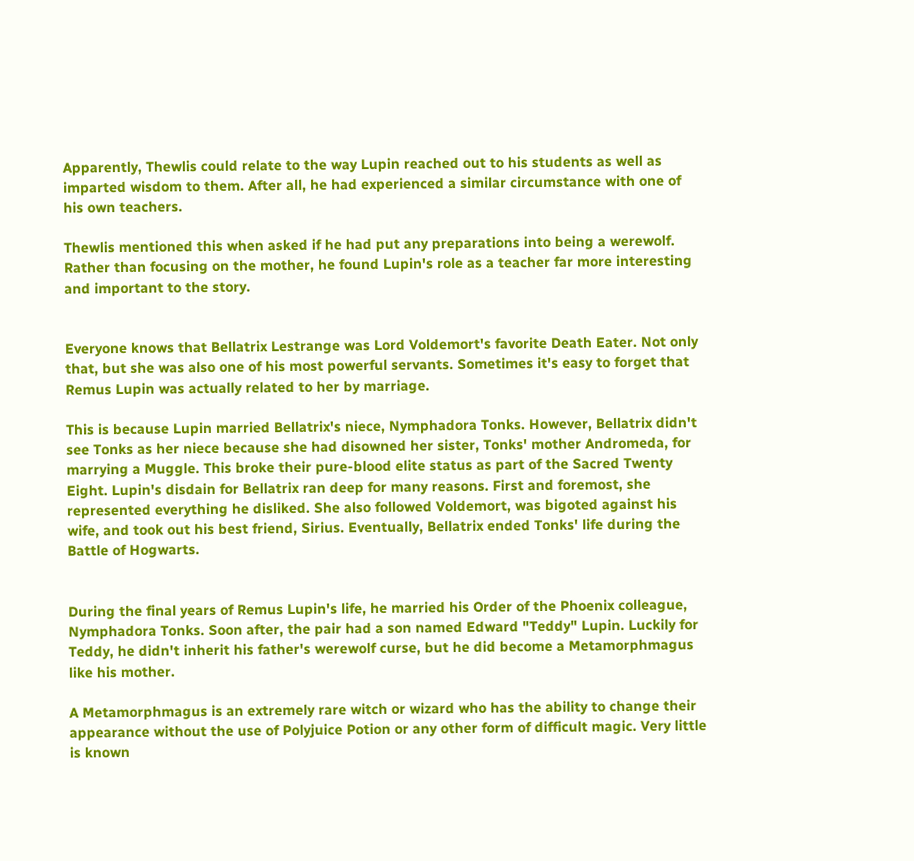Apparently, Thewlis could relate to the way Lupin reached out to his students as well as imparted wisdom to them. After all, he had experienced a similar circumstance with one of his own teachers.

Thewlis mentioned this when asked if he had put any preparations into being a werewolf. Rather than focusing on the mother, he found Lupin's role as a teacher far more interesting and important to the story.


Everyone knows that Bellatrix Lestrange was Lord Voldemort's favorite Death Eater. Not only that, but she was also one of his most powerful servants. Sometimes it's easy to forget that Remus Lupin was actually related to her by marriage.

This is because Lupin married Bellatrix's niece, Nymphadora Tonks. However, Bellatrix didn't see Tonks as her niece because she had disowned her sister, Tonks' mother Andromeda, for marrying a Muggle. This broke their pure-blood elite status as part of the Sacred Twenty Eight. Lupin's disdain for Bellatrix ran deep for many reasons. First and foremost, she represented everything he disliked. She also followed Voldemort, was bigoted against his wife, and took out his best friend, Sirius. Eventually, Bellatrix ended Tonks' life during the Battle of Hogwarts.


During the final years of Remus Lupin's life, he married his Order of the Phoenix colleague, Nymphadora Tonks. Soon after, the pair had a son named Edward "Teddy" Lupin. Luckily for Teddy, he didn't inherit his father's werewolf curse, but he did become a Metamorphmagus like his mother.

A Metamorphmagus is an extremely rare witch or wizard who has the ability to change their appearance without the use of Polyjuice Potion or any other form of difficult magic. Very little is known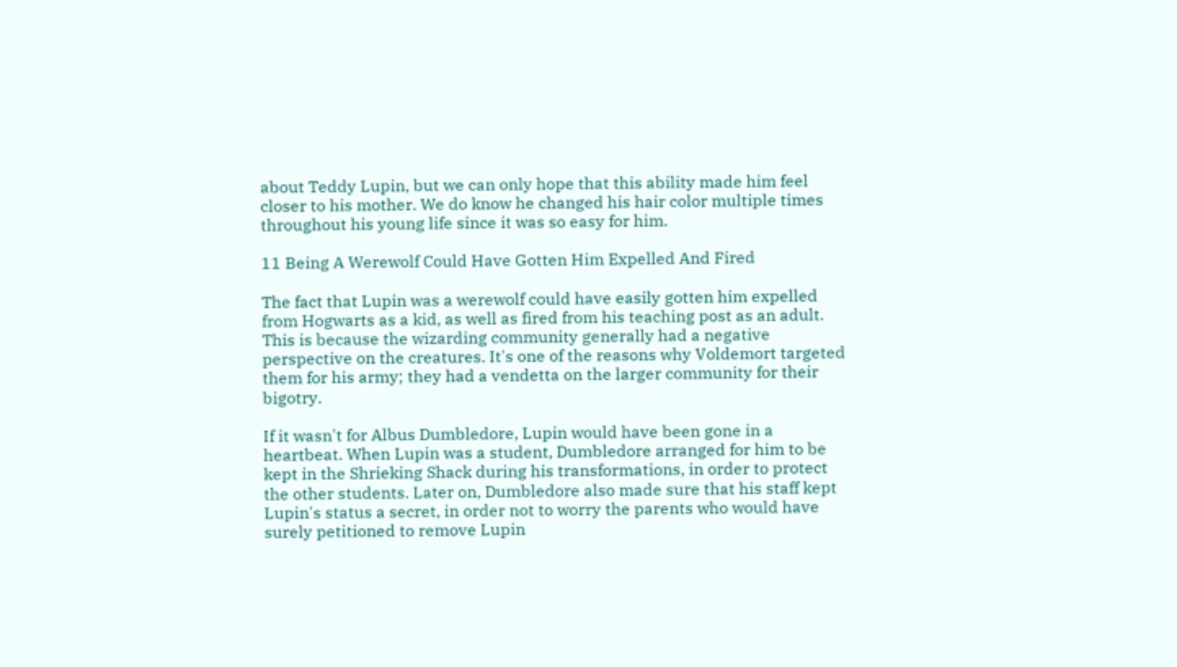about Teddy Lupin, but we can only hope that this ability made him feel closer to his mother. We do know he changed his hair color multiple times throughout his young life since it was so easy for him.

11 Being A Werewolf Could Have Gotten Him Expelled And Fired

The fact that Lupin was a werewolf could have easily gotten him expelled from Hogwarts as a kid, as well as fired from his teaching post as an adult. This is because the wizarding community generally had a negative perspective on the creatures. It's one of the reasons why Voldemort targeted them for his army; they had a vendetta on the larger community for their bigotry.

If it wasn't for Albus Dumbledore, Lupin would have been gone in a heartbeat. When Lupin was a student, Dumbledore arranged for him to be kept in the Shrieking Shack during his transformations, in order to protect the other students. Later on, Dumbledore also made sure that his staff kept Lupin's status a secret, in order not to worry the parents who would have surely petitioned to remove Lupin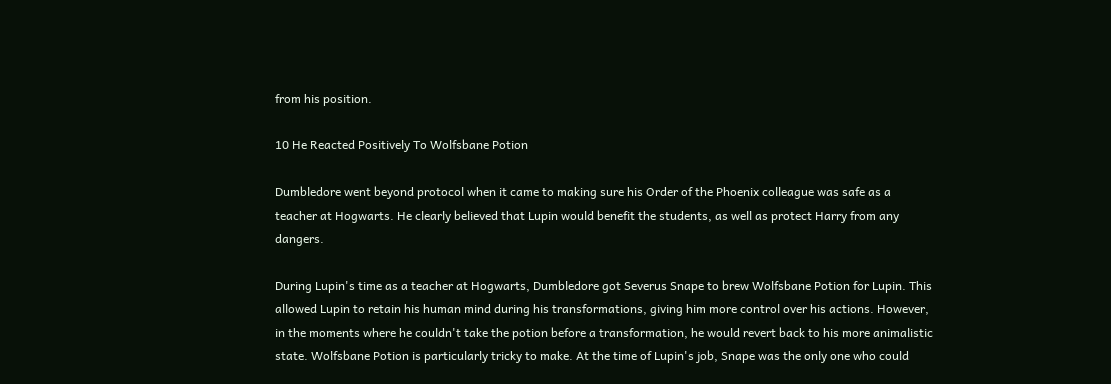from his position.

10 He Reacted Positively To Wolfsbane Potion

Dumbledore went beyond protocol when it came to making sure his Order of the Phoenix colleague was safe as a teacher at Hogwarts. He clearly believed that Lupin would benefit the students, as well as protect Harry from any dangers.

During Lupin's time as a teacher at Hogwarts, Dumbledore got Severus Snape to brew Wolfsbane Potion for Lupin. This allowed Lupin to retain his human mind during his transformations, giving him more control over his actions. However, in the moments where he couldn't take the potion before a transformation, he would revert back to his more animalistic state. Wolfsbane Potion is particularly tricky to make. At the time of Lupin's job, Snape was the only one who could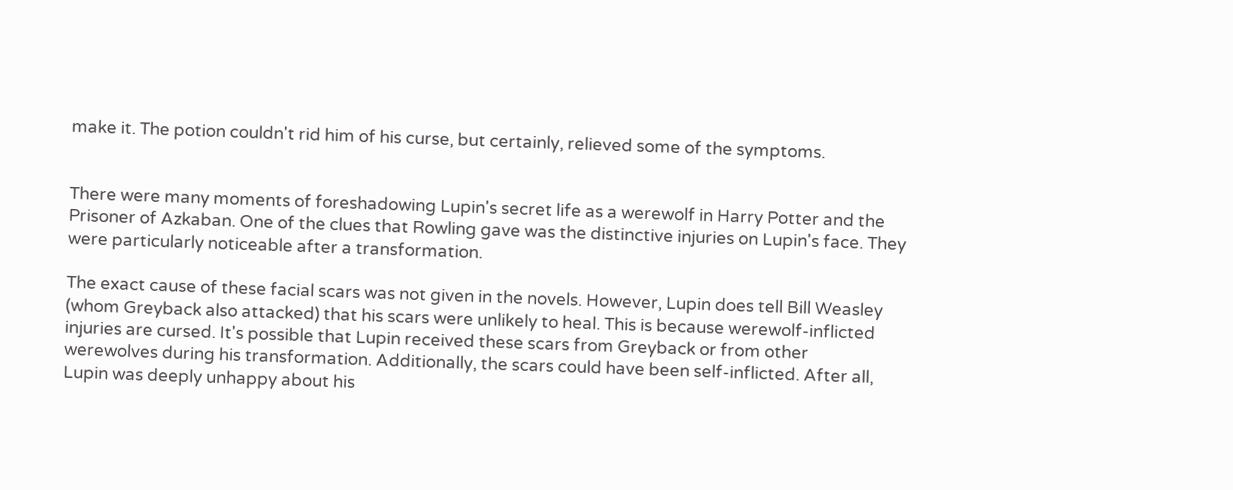make it. The potion couldn't rid him of his curse, but certainly, relieved some of the symptoms.


There were many moments of foreshadowing Lupin's secret life as a werewolf in Harry Potter and the Prisoner of Azkaban. One of the clues that Rowling gave was the distinctive injuries on Lupin's face. They were particularly noticeable after a transformation.

The exact cause of these facial scars was not given in the novels. However, Lupin does tell Bill Weasley (whom Greyback also attacked) that his scars were unlikely to heal. This is because werewolf-inflicted injuries are cursed. It's possible that Lupin received these scars from Greyback or from other werewolves during his transformation. Additionally, the scars could have been self-inflicted. After all, Lupin was deeply unhappy about his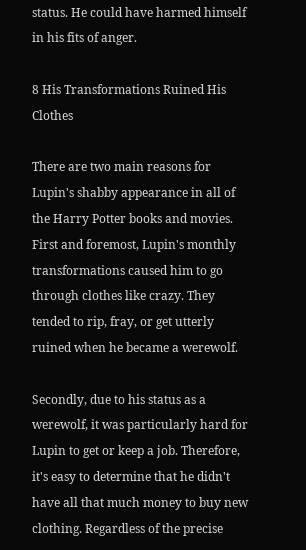status. He could have harmed himself in his fits of anger.

8 His Transformations Ruined His Clothes

There are two main reasons for Lupin's shabby appearance in all of the Harry Potter books and movies. First and foremost, Lupin's monthly transformations caused him to go through clothes like crazy. They tended to rip, fray, or get utterly ruined when he became a werewolf.

Secondly, due to his status as a werewolf, it was particularly hard for Lupin to get or keep a job. Therefore, it's easy to determine that he didn't have all that much money to buy new clothing. Regardless of the precise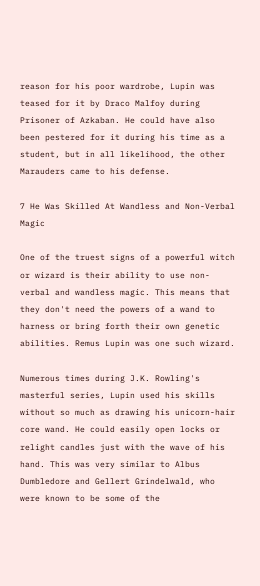reason for his poor wardrobe, Lupin was teased for it by Draco Malfoy during Prisoner of Azkaban. He could have also been pestered for it during his time as a student, but in all likelihood, the other Marauders came to his defense.

7 He Was Skilled At Wandless and Non-Verbal Magic

One of the truest signs of a powerful witch or wizard is their ability to use non-verbal and wandless magic. This means that they don't need the powers of a wand to harness or bring forth their own genetic abilities. Remus Lupin was one such wizard.

Numerous times during J.K. Rowling's masterful series, Lupin used his skills without so much as drawing his unicorn-hair core wand. He could easily open locks or relight candles just with the wave of his hand. This was very similar to Albus Dumbledore and Gellert Grindelwald, who were known to be some of the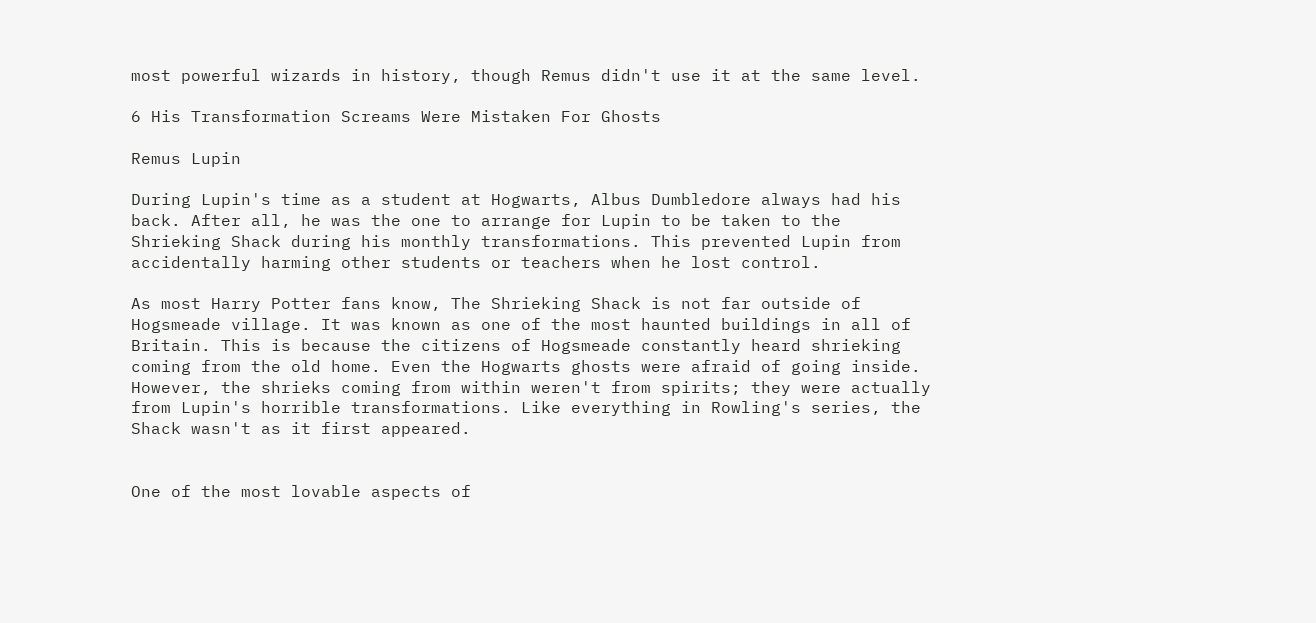most powerful wizards in history, though Remus didn't use it at the same level.

6 His Transformation Screams Were Mistaken For Ghosts

Remus Lupin

During Lupin's time as a student at Hogwarts, Albus Dumbledore always had his back. After all, he was the one to arrange for Lupin to be taken to the Shrieking Shack during his monthly transformations. This prevented Lupin from accidentally harming other students or teachers when he lost control.

As most Harry Potter fans know, The Shrieking Shack is not far outside of Hogsmeade village. It was known as one of the most haunted buildings in all of Britain. This is because the citizens of Hogsmeade constantly heard shrieking coming from the old home. Even the Hogwarts ghosts were afraid of going inside. However, the shrieks coming from within weren't from spirits; they were actually from Lupin's horrible transformations. Like everything in Rowling's series, the Shack wasn't as it first appeared.


One of the most lovable aspects of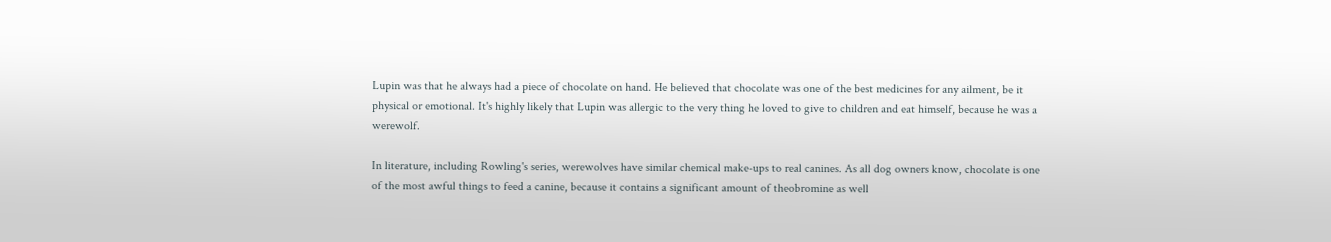Lupin was that he always had a piece of chocolate on hand. He believed that chocolate was one of the best medicines for any ailment, be it physical or emotional. It's highly likely that Lupin was allergic to the very thing he loved to give to children and eat himself, because he was a werewolf.

In literature, including Rowling's series, werewolves have similar chemical make-ups to real canines. As all dog owners know, chocolate is one of the most awful things to feed a canine, because it contains a significant amount of theobromine as well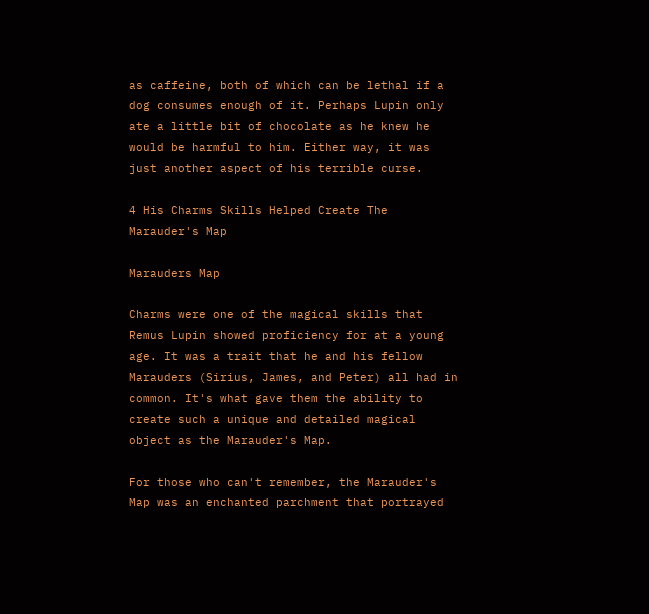as caffeine, both of which can be lethal if a dog consumes enough of it. Perhaps Lupin only ate a little bit of chocolate as he knew he would be harmful to him. Either way, it was just another aspect of his terrible curse.

4 His Charms Skills Helped Create The Marauder's Map

Marauders Map

Charms were one of the magical skills that Remus Lupin showed proficiency for at a young age. It was a trait that he and his fellow Marauders (Sirius, James, and Peter) all had in common. It's what gave them the ability to create such a unique and detailed magical object as the Marauder's Map.

For those who can't remember, the Marauder's Map was an enchanted parchment that portrayed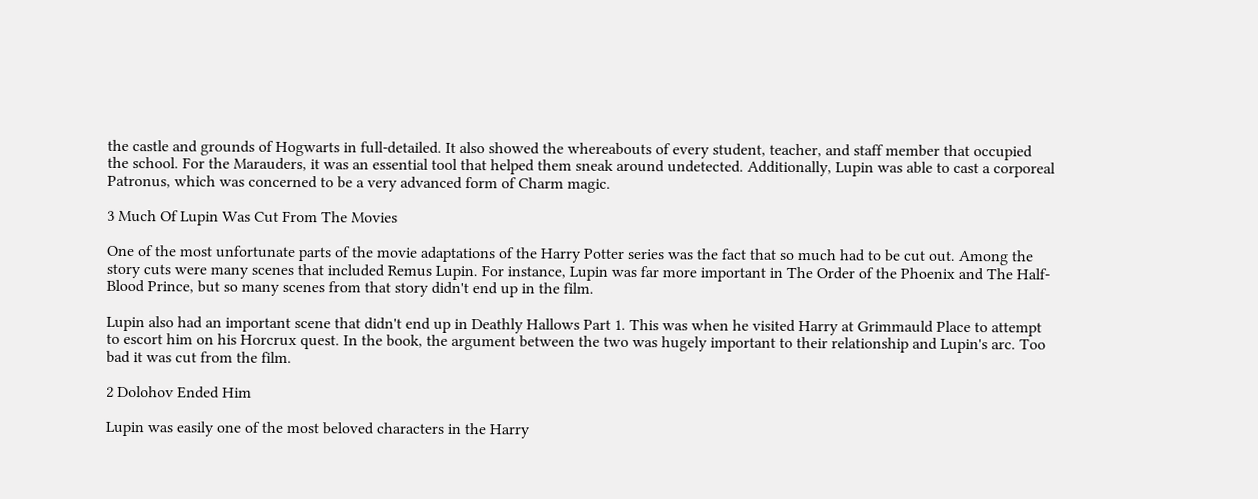the castle and grounds of Hogwarts in full-detailed. It also showed the whereabouts of every student, teacher, and staff member that occupied the school. For the Marauders, it was an essential tool that helped them sneak around undetected. Additionally, Lupin was able to cast a corporeal Patronus, which was concerned to be a very advanced form of Charm magic.

3 Much Of Lupin Was Cut From The Movies

One of the most unfortunate parts of the movie adaptations of the Harry Potter series was the fact that so much had to be cut out. Among the story cuts were many scenes that included Remus Lupin. For instance, Lupin was far more important in The Order of the Phoenix and The Half-Blood Prince, but so many scenes from that story didn't end up in the film.

Lupin also had an important scene that didn't end up in Deathly Hallows Part 1. This was when he visited Harry at Grimmauld Place to attempt to escort him on his Horcrux quest. In the book, the argument between the two was hugely important to their relationship and Lupin's arc. Too bad it was cut from the film.

2 Dolohov Ended Him

Lupin was easily one of the most beloved characters in the Harry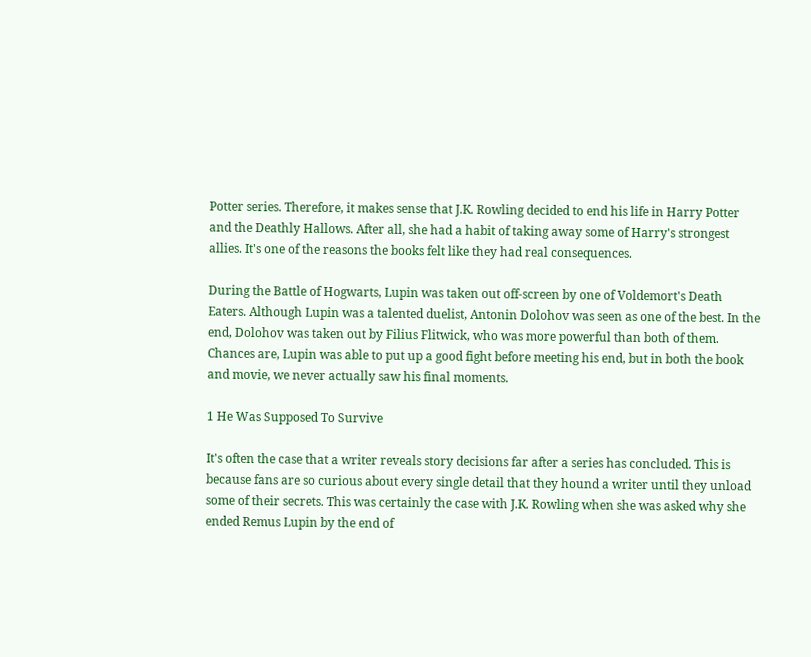Potter series. Therefore, it makes sense that J.K. Rowling decided to end his life in Harry Potter and the Deathly Hallows. After all, she had a habit of taking away some of Harry's strongest allies. It's one of the reasons the books felt like they had real consequences.

During the Battle of Hogwarts, Lupin was taken out off-screen by one of Voldemort's Death Eaters. Although Lupin was a talented duelist, Antonin Dolohov was seen as one of the best. In the end, Dolohov was taken out by Filius Flitwick, who was more powerful than both of them. Chances are, Lupin was able to put up a good fight before meeting his end, but in both the book and movie, we never actually saw his final moments.

1 He Was Supposed To Survive

It's often the case that a writer reveals story decisions far after a series has concluded. This is because fans are so curious about every single detail that they hound a writer until they unload some of their secrets. This was certainly the case with J.K. Rowling when she was asked why she ended Remus Lupin by the end of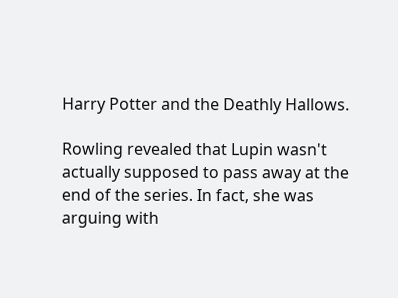Harry Potter and the Deathly Hallows.

Rowling revealed that Lupin wasn't actually supposed to pass away at the end of the series. In fact, she was arguing with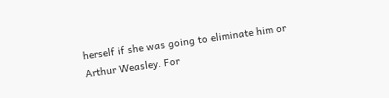herself if she was going to eliminate him or Arthur Weasley. For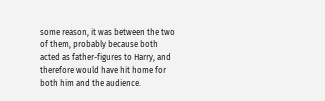some reason, it was between the two of them, probably because both acted as father-figures to Harry, and therefore would have hit home for both him and the audience.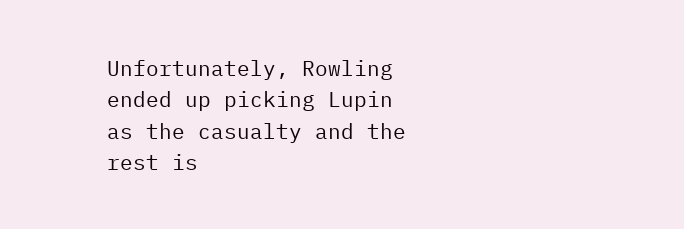Unfortunately, Rowling ended up picking Lupin as the casualty and the rest is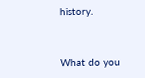history.


What do you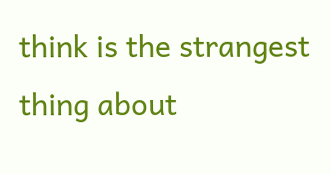think is the strangest thing about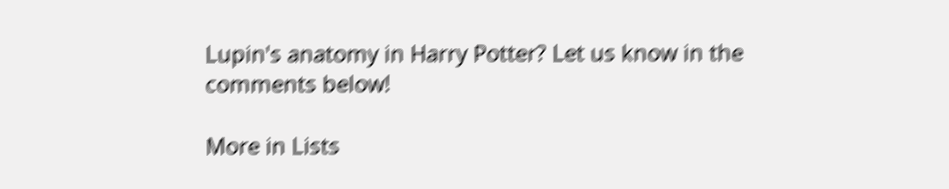Lupin's anatomy in Harry Potter? Let us know in the comments below!

More in Lists